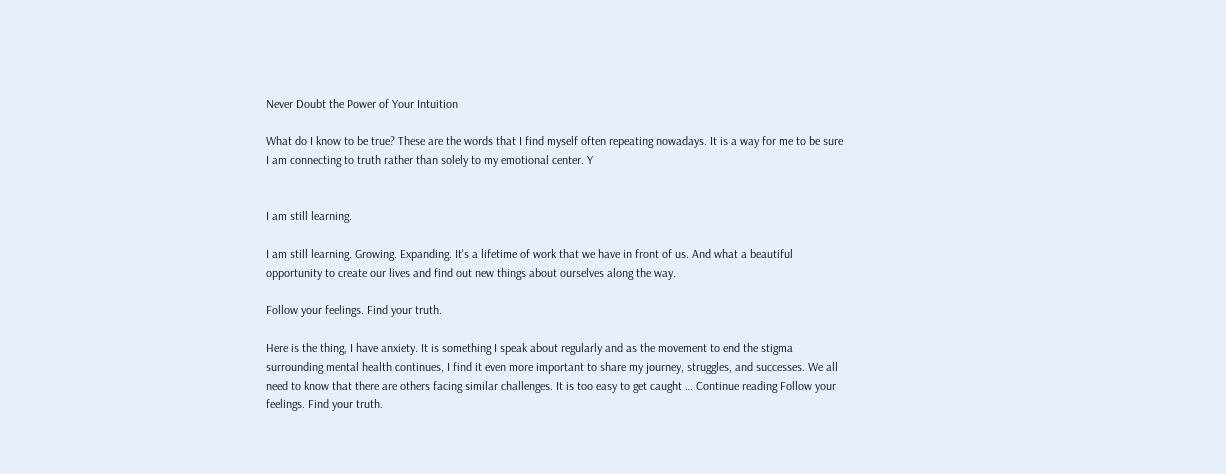Never Doubt the Power of Your Intuition

What do I know to be true? These are the words that I find myself often repeating nowadays. It is a way for me to be sure I am connecting to truth rather than solely to my emotional center. Y


I am still learning.

I am still learning. Growing. Expanding. It's a lifetime of work that we have in front of us. And what a beautiful opportunity to create our lives and find out new things about ourselves along the way.

Follow your feelings. Find your truth.

Here is the thing, I have anxiety. It is something I speak about regularly and as the movement to end the stigma surrounding mental health continues, I find it even more important to share my journey, struggles, and successes. We all need to know that there are others facing similar challenges. It is too easy to get caught … Continue reading Follow your feelings. Find your truth.